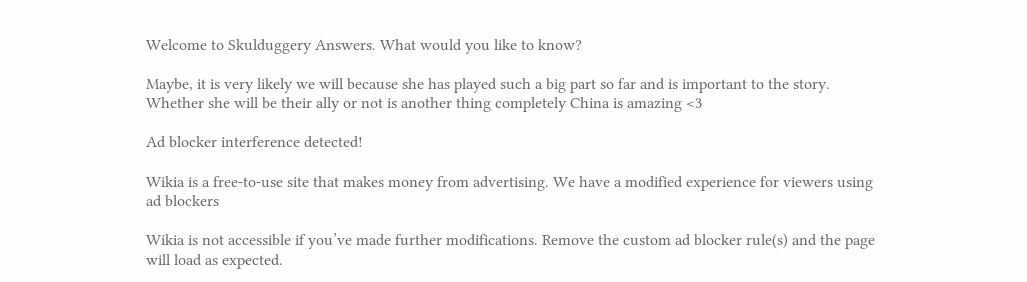Welcome to Skulduggery Answers. What would you like to know?

Maybe, it is very likely we will because she has played such a big part so far and is important to the story. Whether she will be their ally or not is another thing completely China is amazing <3

Ad blocker interference detected!

Wikia is a free-to-use site that makes money from advertising. We have a modified experience for viewers using ad blockers

Wikia is not accessible if you’ve made further modifications. Remove the custom ad blocker rule(s) and the page will load as expected.